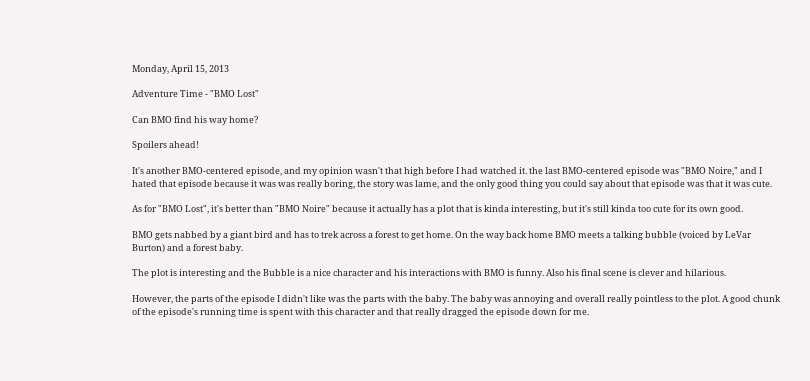Monday, April 15, 2013

Adventure Time - "BMO Lost"

Can BMO find his way home?

Spoilers ahead!

It's another BMO-centered episode, and my opinion wasn't that high before I had watched it. the last BMO-centered episode was "BMO Noire," and I hated that episode because it was was really boring, the story was lame, and the only good thing you could say about that episode was that it was cute.

As for "BMO Lost", it's better than "BMO Noire" because it actually has a plot that is kinda interesting, but it's still kinda too cute for its own good.

BMO gets nabbed by a giant bird and has to trek across a forest to get home. On the way back home BMO meets a talking bubble (voiced by LeVar Burton) and a forest baby.

The plot is interesting and the Bubble is a nice character and his interactions with BMO is funny. Also his final scene is clever and hilarious.

However, the parts of the episode I didn't like was the parts with the baby. The baby was annoying and overall really pointless to the plot. A good chunk of the episode's running time is spent with this character and that really dragged the episode down for me.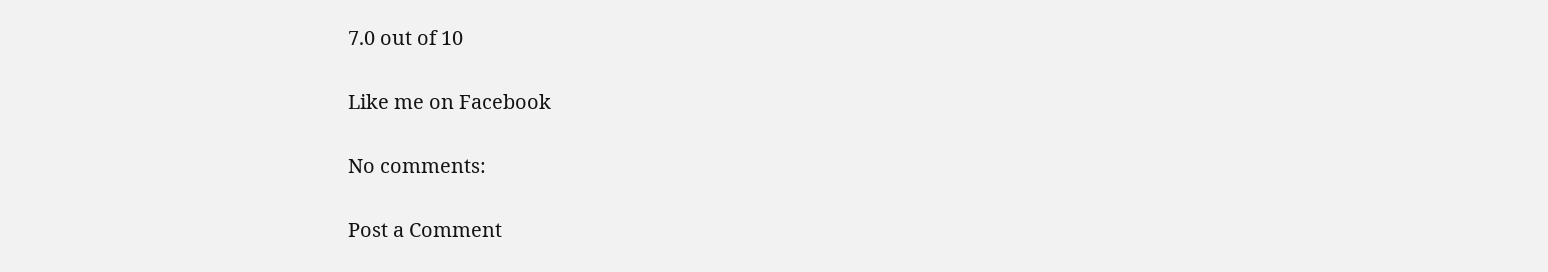7.0 out of 10

Like me on Facebook

No comments:

Post a Comment